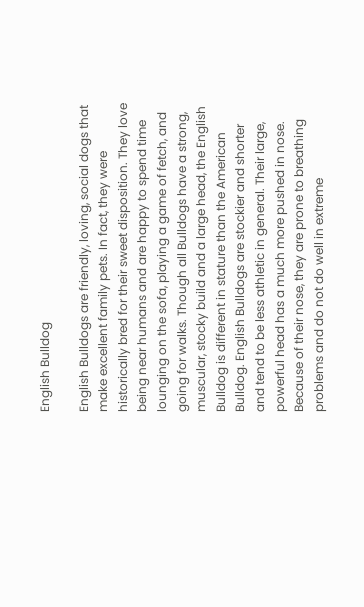English Bulldog

English Bulldogs are friendly, loving, social dogs that make excellent family pets. In fact, they were historically bred for their sweet disposition. They love being near humans and are happy to spend time lounging on the sofa, playing a game of fetch, and going for walks. Though all Bulldogs have a strong, muscular, stocky build and a large head, the English Bulldog is different in stature than the American Bulldog. English Bulldogs are stockier and shorter and tend to be less athletic in general. Their large, powerful head has a much more pushed in nose. Because of their nose, they are prone to breathing problems and do not do well in extreme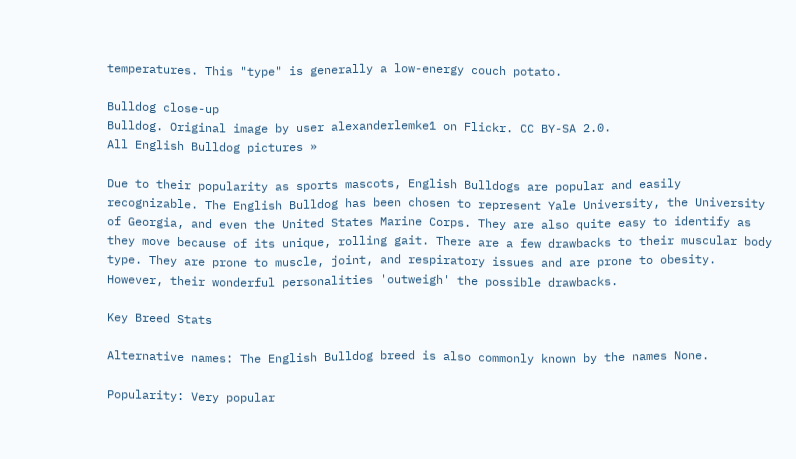temperatures. This "type" is generally a low-energy couch potato.

Bulldog close-up
Bulldog. Original image by user alexanderlemke1 on Flickr. CC BY-SA 2.0.
All English Bulldog pictures »

Due to their popularity as sports mascots, English Bulldogs are popular and easily recognizable. The English Bulldog has been chosen to represent Yale University, the University of Georgia, and even the United States Marine Corps. They are also quite easy to identify as they move because of its unique, rolling gait. There are a few drawbacks to their muscular body type. They are prone to muscle, joint, and respiratory issues and are prone to obesity. However, their wonderful personalities 'outweigh' the possible drawbacks.

Key Breed Stats

Alternative names: The English Bulldog breed is also commonly known by the names None.

Popularity: Very popular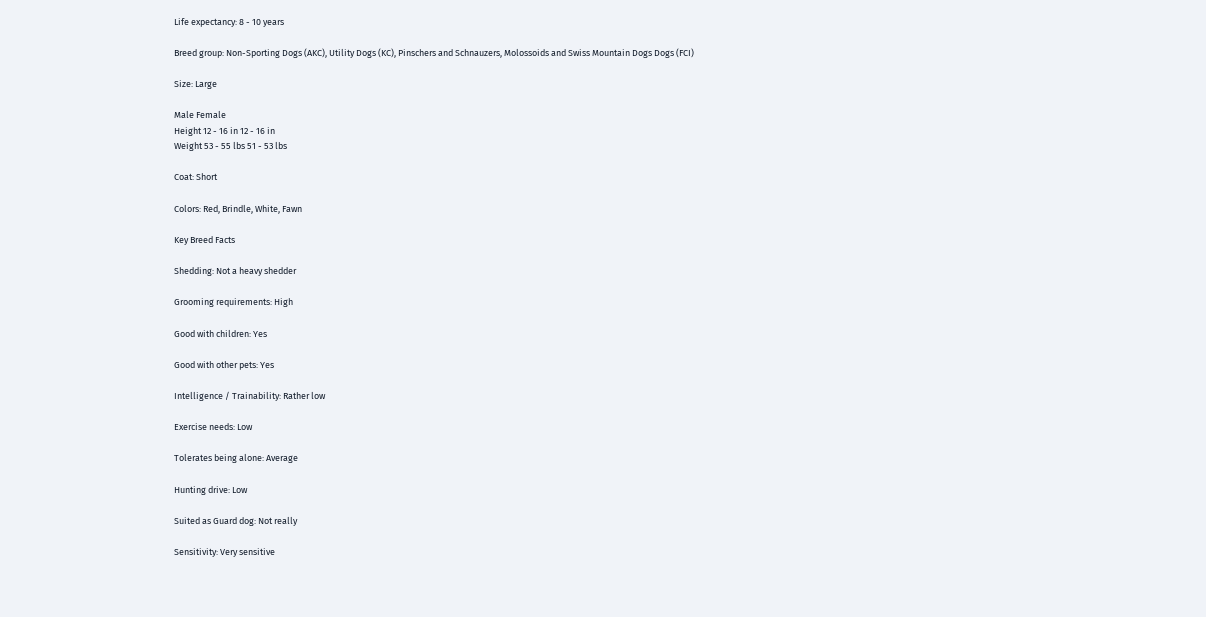Life expectancy: 8 - 10 years

Breed group: Non-Sporting Dogs (AKC), Utility Dogs (KC), Pinschers and Schnauzers, Molossoids and Swiss Mountain Dogs Dogs (FCI)

Size: Large

Male Female
Height 12 - 16 in 12 - 16 in
Weight 53 - 55 lbs 51 - 53 lbs

Coat: Short

Colors: Red, Brindle, White, Fawn

Key Breed Facts

Shedding: Not a heavy shedder

Grooming requirements: High

Good with children: Yes

Good with other pets: Yes

Intelligence / Trainability: Rather low

Exercise needs: Low

Tolerates being alone: Average

Hunting drive: Low

Suited as Guard dog: Not really

Sensitivity: Very sensitive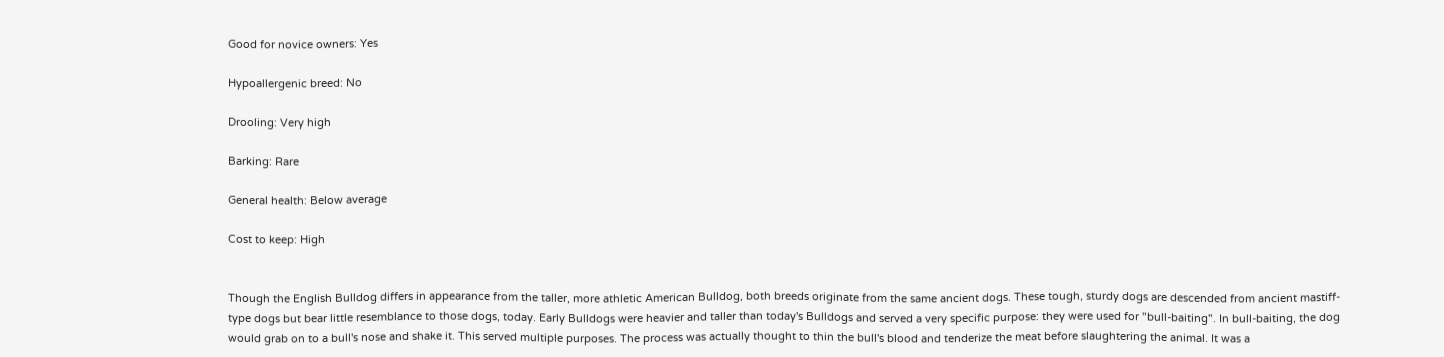Good for novice owners: Yes

Hypoallergenic breed: No

Drooling: Very high

Barking: Rare

General health: Below average

Cost to keep: High


Though the English Bulldog differs in appearance from the taller, more athletic American Bulldog, both breeds originate from the same ancient dogs. These tough, sturdy dogs are descended from ancient mastiff-type dogs but bear little resemblance to those dogs, today. Early Bulldogs were heavier and taller than today's Bulldogs and served a very specific purpose: they were used for "bull-baiting". In bull-baiting, the dog would grab on to a bull's nose and shake it. This served multiple purposes. The process was actually thought to thin the bull's blood and tenderize the meat before slaughtering the animal. It was a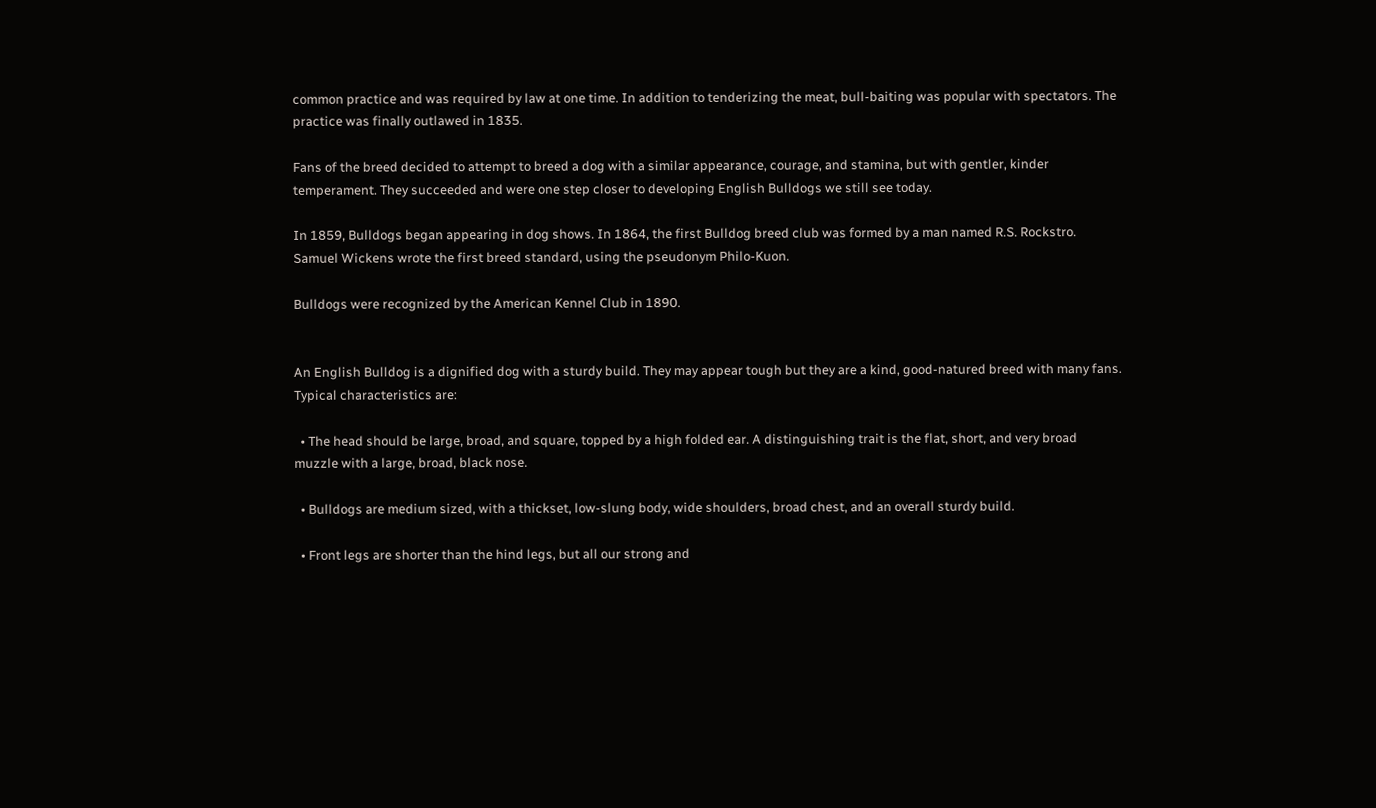common practice and was required by law at one time. In addition to tenderizing the meat, bull-baiting was popular with spectators. The practice was finally outlawed in 1835.

Fans of the breed decided to attempt to breed a dog with a similar appearance, courage, and stamina, but with gentler, kinder temperament. They succeeded and were one step closer to developing English Bulldogs we still see today.

In 1859, Bulldogs began appearing in dog shows. In 1864, the first Bulldog breed club was formed by a man named R.S. Rockstro. Samuel Wickens wrote the first breed standard, using the pseudonym Philo-Kuon.

Bulldogs were recognized by the American Kennel Club in 1890.


An English Bulldog is a dignified dog with a sturdy build. They may appear tough but they are a kind, good-natured breed with many fans.
Typical characteristics are:

  • The head should be large, broad, and square, topped by a high folded ear. A distinguishing trait is the flat, short, and very broad muzzle with a large, broad, black nose.

  • Bulldogs are medium sized, with a thickset, low-slung body, wide shoulders, broad chest, and an overall sturdy build.

  • Front legs are shorter than the hind legs, but all our strong and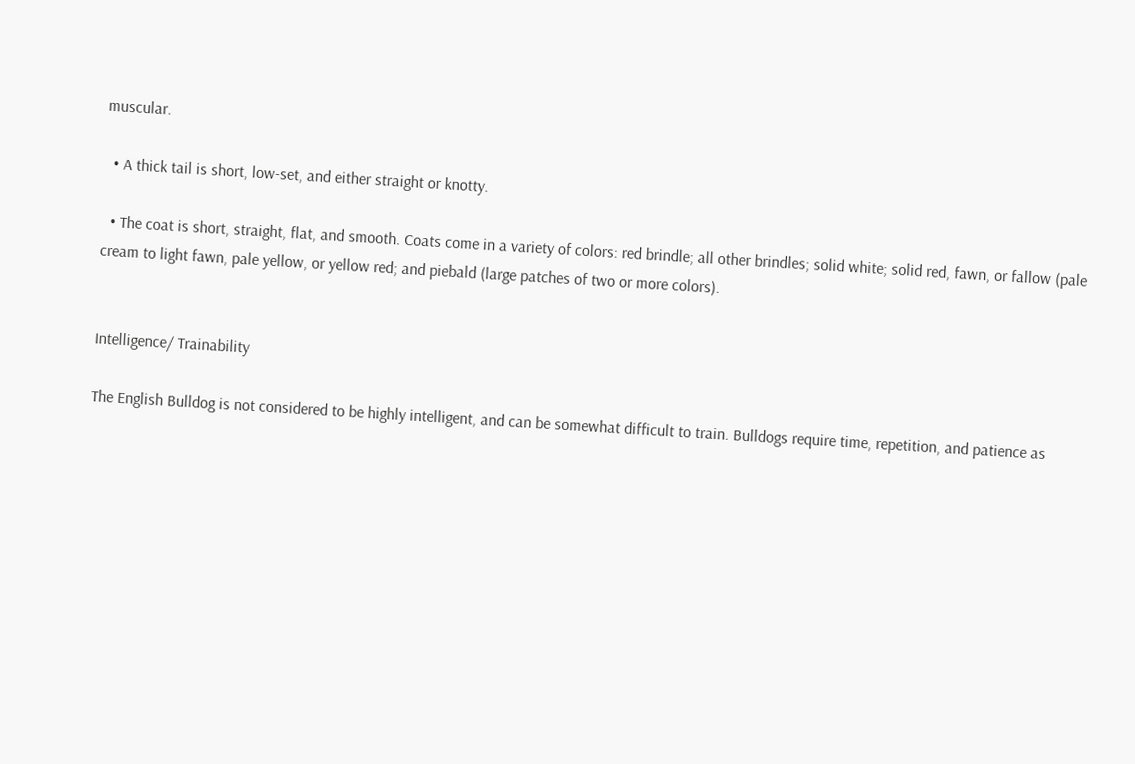muscular.

  • A thick tail is short, low-set, and either straight or knotty.

  • The coat is short, straight, flat, and smooth. Coats come in a variety of colors: red brindle; all other brindles; solid white; solid red, fawn, or fallow (pale cream to light fawn, pale yellow, or yellow red; and piebald (large patches of two or more colors).


Intelligence/ Trainability

The English Bulldog is not considered to be highly intelligent, and can be somewhat difficult to train. Bulldogs require time, repetition, and patience as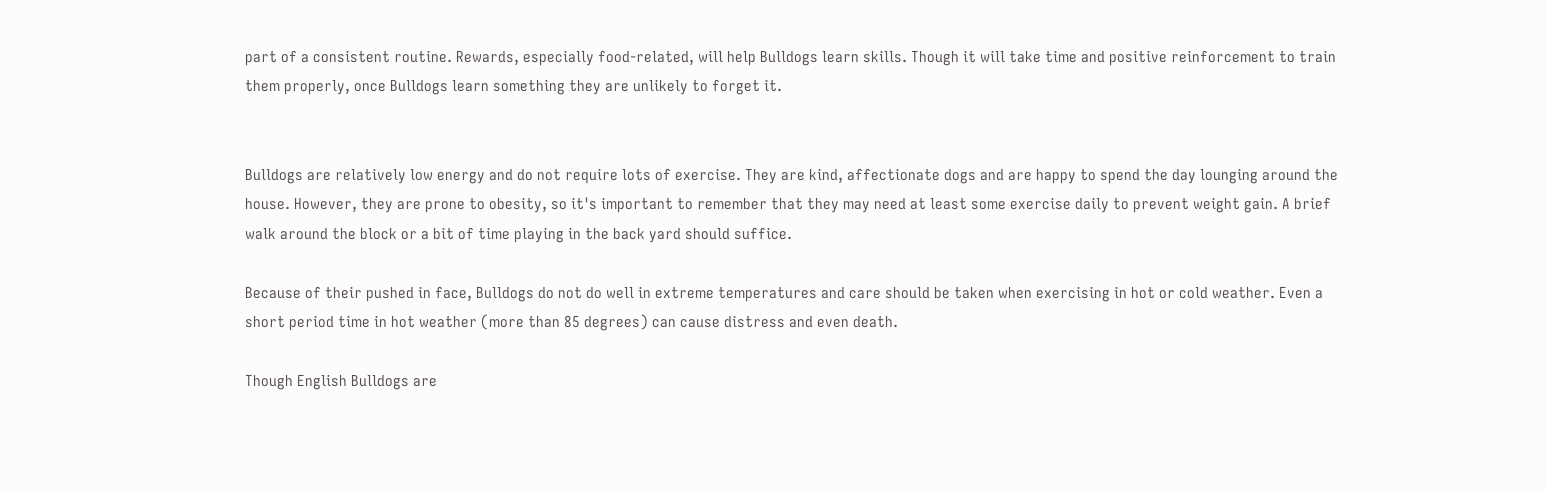part of a consistent routine. Rewards, especially food-related, will help Bulldogs learn skills. Though it will take time and positive reinforcement to train them properly, once Bulldogs learn something they are unlikely to forget it.


Bulldogs are relatively low energy and do not require lots of exercise. They are kind, affectionate dogs and are happy to spend the day lounging around the house. However, they are prone to obesity, so it's important to remember that they may need at least some exercise daily to prevent weight gain. A brief walk around the block or a bit of time playing in the back yard should suffice.

Because of their pushed in face, Bulldogs do not do well in extreme temperatures and care should be taken when exercising in hot or cold weather. Even a short period time in hot weather (more than 85 degrees) can cause distress and even death.

Though English Bulldogs are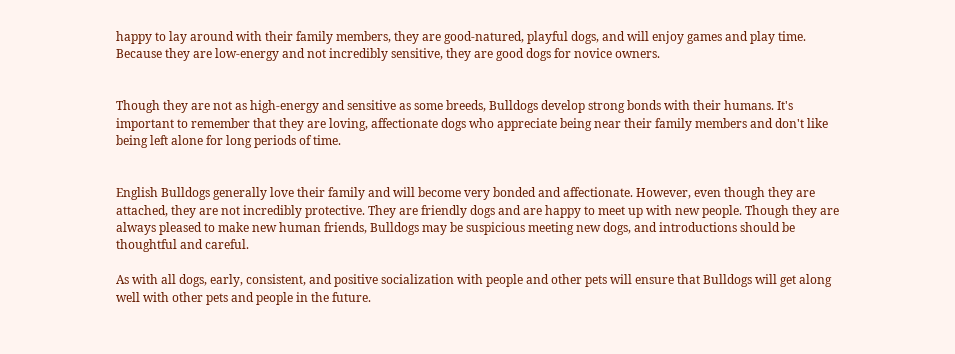happy to lay around with their family members, they are good-natured, playful dogs, and will enjoy games and play time. Because they are low-energy and not incredibly sensitive, they are good dogs for novice owners.


Though they are not as high-energy and sensitive as some breeds, Bulldogs develop strong bonds with their humans. It's important to remember that they are loving, affectionate dogs who appreciate being near their family members and don't like being left alone for long periods of time.


English Bulldogs generally love their family and will become very bonded and affectionate. However, even though they are attached, they are not incredibly protective. They are friendly dogs and are happy to meet up with new people. Though they are always pleased to make new human friends, Bulldogs may be suspicious meeting new dogs, and introductions should be thoughtful and careful.

As with all dogs, early, consistent, and positive socialization with people and other pets will ensure that Bulldogs will get along well with other pets and people in the future.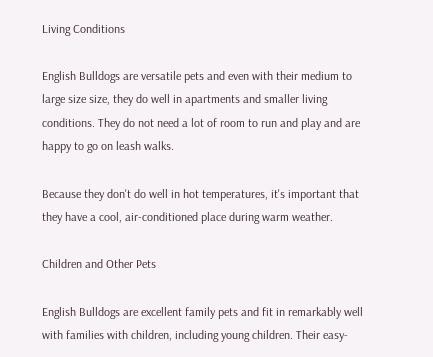Living Conditions

English Bulldogs are versatile pets and even with their medium to large size size, they do well in apartments and smaller living conditions. They do not need a lot of room to run and play and are happy to go on leash walks.

Because they don't do well in hot temperatures, it's important that they have a cool, air-conditioned place during warm weather.

Children and Other Pets

English Bulldogs are excellent family pets and fit in remarkably well with families with children, including young children. Their easy-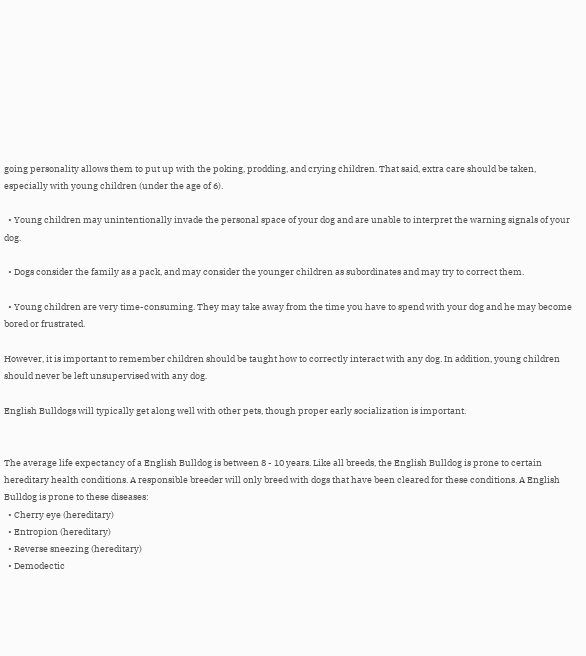going personality allows them to put up with the poking, prodding, and crying children. That said, extra care should be taken, especially with young children (under the age of 6).

  • Young children may unintentionally invade the personal space of your dog and are unable to interpret the warning signals of your dog.

  • Dogs consider the family as a pack, and may consider the younger children as subordinates and may try to correct them.

  • Young children are very time-consuming. They may take away from the time you have to spend with your dog and he may become bored or frustrated.

However, it is important to remember children should be taught how to correctly interact with any dog. In addition, young children should never be left unsupervised with any dog.

English Bulldogs will typically get along well with other pets, though proper early socialization is important.


The average life expectancy of a English Bulldog is between 8 - 10 years. Like all breeds, the English Bulldog is prone to certain hereditary health conditions. A responsible breeder will only breed with dogs that have been cleared for these conditions. A English Bulldog is prone to these diseases:
  • Cherry eye (hereditary)
  • Entropion (hereditary)
  • Reverse sneezing (hereditary)
  • Demodectic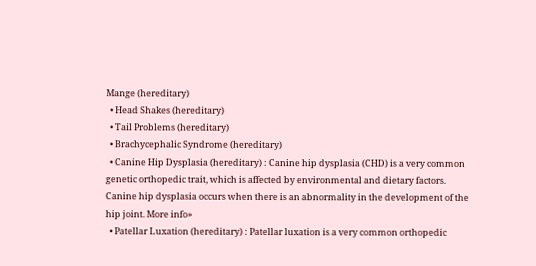Mange (hereditary)
  • Head Shakes (hereditary)
  • Tail Problems (hereditary)
  • Brachycephalic Syndrome (hereditary)
  • Canine Hip Dysplasia (hereditary) : Canine hip dysplasia (CHD) is a very common genetic orthopedic trait, which is affected by environmental and dietary factors. Canine hip dysplasia occurs when there is an abnormality in the development of the hip joint. More info»
  • Patellar Luxation (hereditary) : Patellar luxation is a very common orthopedic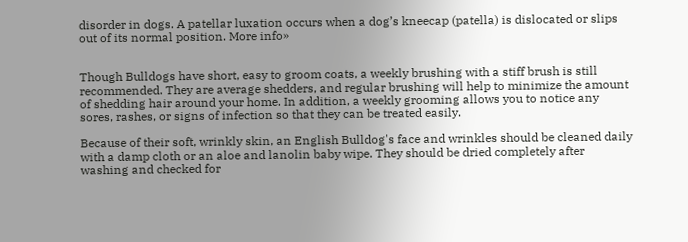disorder in dogs. A patellar luxation occurs when a dog’s kneecap (patella) is dislocated or slips out of its normal position. More info»


Though Bulldogs have short, easy to groom coats, a weekly brushing with a stiff brush is still recommended. They are average shedders, and regular brushing will help to minimize the amount of shedding hair around your home. In addition, a weekly grooming allows you to notice any sores, rashes, or signs of infection so that they can be treated easily.

Because of their soft, wrinkly skin, an English Bulldog's face and wrinkles should be cleaned daily with a damp cloth or an aloe and lanolin baby wipe. They should be dried completely after washing and checked for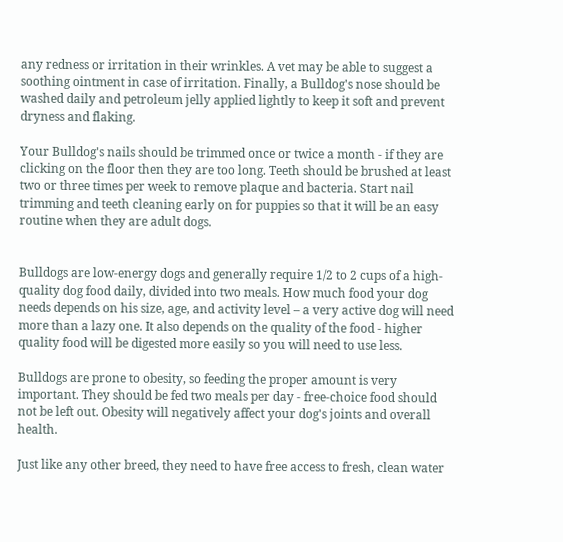any redness or irritation in their wrinkles. A vet may be able to suggest a soothing ointment in case of irritation. Finally, a Bulldog's nose should be washed daily and petroleum jelly applied lightly to keep it soft and prevent dryness and flaking.

Your Bulldog's nails should be trimmed once or twice a month - if they are clicking on the floor then they are too long. Teeth should be brushed at least two or three times per week to remove plaque and bacteria. Start nail trimming and teeth cleaning early on for puppies so that it will be an easy routine when they are adult dogs.


Bulldogs are low-energy dogs and generally require 1/2 to 2 cups of a high-quality dog food daily, divided into two meals. How much food your dog needs depends on his size, age, and activity level – a very active dog will need more than a lazy one. It also depends on the quality of the food - higher quality food will be digested more easily so you will need to use less.

Bulldogs are prone to obesity, so feeding the proper amount is very important. They should be fed two meals per day - free-choice food should not be left out. Obesity will negatively affect your dog's joints and overall health.

Just like any other breed, they need to have free access to fresh, clean water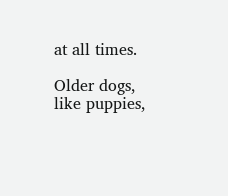at all times.

Older dogs, like puppies,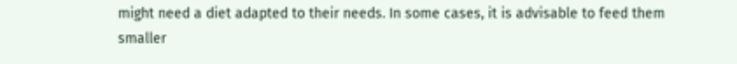might need a diet adapted to their needs. In some cases, it is advisable to feed them smaller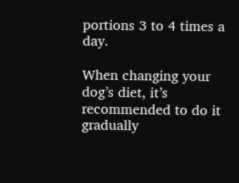portions 3 to 4 times a day.

When changing your dog’s diet, it’s recommended to do it gradually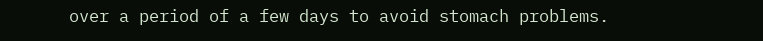over a period of a few days to avoid stomach problems.